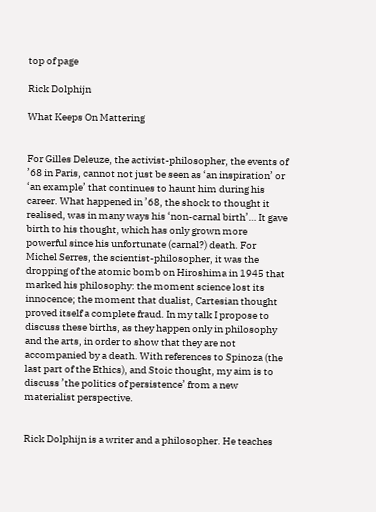top of page

Rick Dolphijn

What Keeps On Mattering


For Gilles Deleuze, the activist-philosopher, the events of ’68 in Paris, cannot not just be seen as ‘an inspiration’ or ‘an example’ that continues to haunt him during his career. What happened in ’68, the shock to thought it realised, was in many ways his ‘non-carnal birth’… It gave birth to his thought, which has only grown more powerful since his unfortunate (carnal?) death. For Michel Serres, the scientist-philosopher, it was the dropping of the atomic bomb on Hiroshima in 1945 that marked his philosophy: the moment science lost its innocence; the moment that dualist, Cartesian thought proved itself a complete fraud. In my talk I propose to discuss these births, as they happen only in philosophy and the arts, in order to show that they are not accompanied by a death. With references to Spinoza (the last part of the Ethics), and Stoic thought, my aim is to discuss ’the politics of persistence’ from a new materialist perspective.


Rick Dolphijn is a writer and a philosopher. He teaches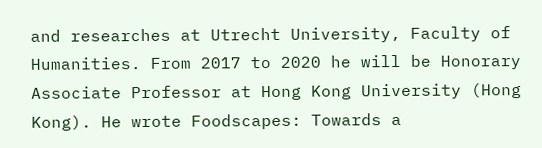and researches at Utrecht University, Faculty of Humanities. From 2017 to 2020 he will be Honorary Associate Professor at Hong Kong University (Hong Kong). He wrote Foodscapes: Towards a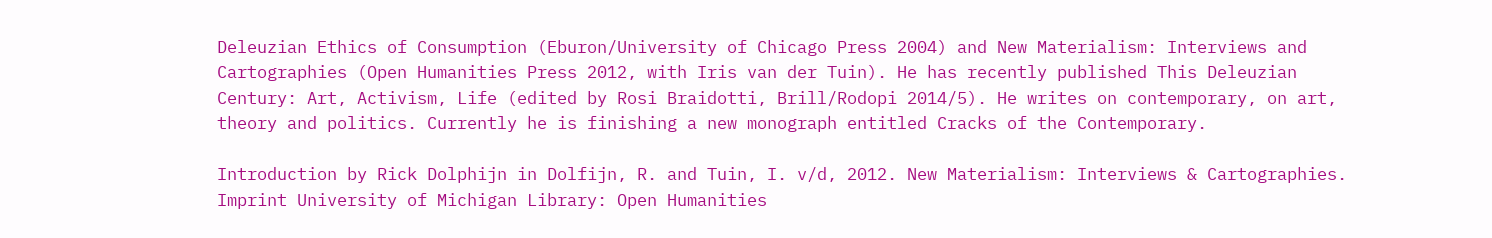Deleuzian Ethics of Consumption (Eburon/University of Chicago Press 2004) and New Materialism: Interviews and Cartographies (Open Humanities Press 2012, with Iris van der Tuin). He has recently published This Deleuzian Century: Art, Activism, Life (edited by Rosi Braidotti, Brill/Rodopi 2014/5). He writes on contemporary, on art, theory and politics. Currently he is finishing a new monograph entitled Cracks of the Contemporary.

Introduction by Rick Dolphijn in Dolfijn, R. and Tuin, I. v/d, 2012. New Materialism: Interviews & Cartographies. Imprint University of Michigan Library: Open Humanities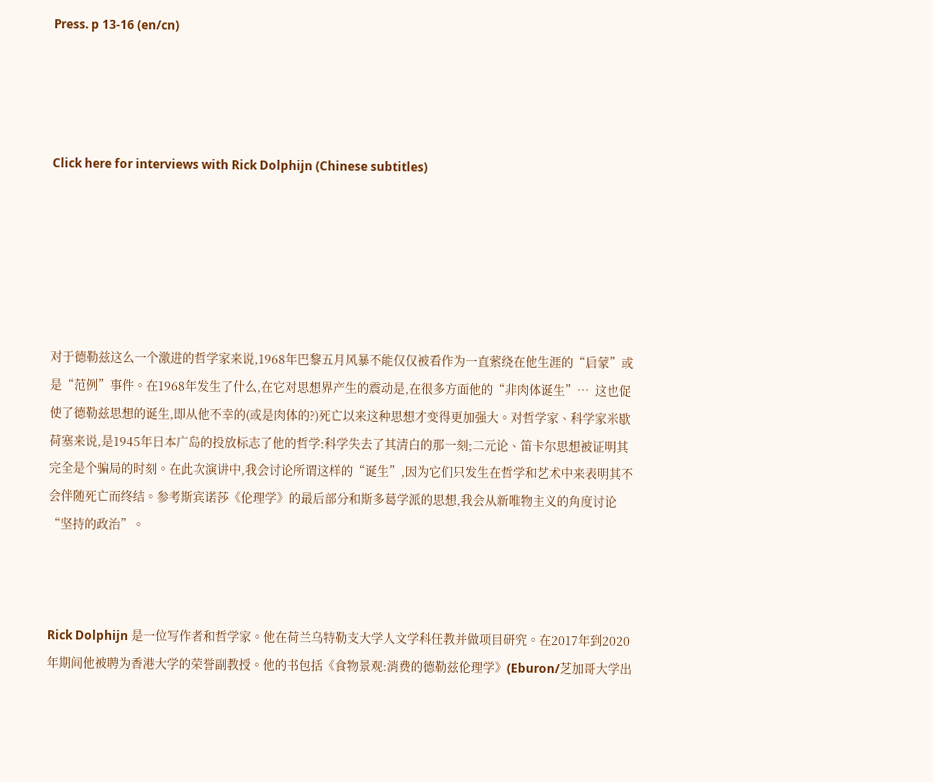Press. p 13-16 (en/cn)




Click here for interviews with Rick Dolphijn (Chinese subtitles)






对于德勒兹这么一个激进的哲学家来说,1968年巴黎五月风暴不能仅仅被看作为一直萦绕在他生涯的“启蒙”或是“范例”事件。在1968年发生了什么,在它对思想界产生的震动是,在很多方面他的“非肉体诞生”…  这也促使了德勒兹思想的诞生,即从他不幸的(或是肉体的?)死亡以来这种思想才变得更加强大。对哲学家、科学家米歇荷塞来说,是1945年日本广岛的投放标志了他的哲学:科学失去了其清白的那一刻;二元论、笛卡尔思想被证明其完全是个骗局的时刻。在此次演讲中,我会讨论所谓这样的“诞生”,因为它们只发生在哲学和艺术中来表明其不会伴随死亡而终结。参考斯宾诺莎《伦理学》的最后部分和斯多葛学派的思想,我会从新唯物主义的角度讨论“坚持的政治”。



Rick Dolphijn 是一位写作者和哲学家。他在荷兰乌特勒支大学人文学科任教并做项目研究。在2017年到2020年期间他被聘为香港大学的荣誉副教授。他的书包括《食物景观:消费的德勒兹伦理学》(Eburon/芝加哥大学出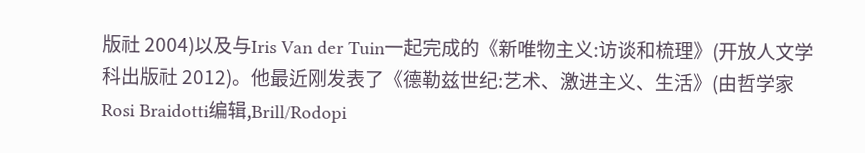版社 2004)以及与Iris Van der Tuin一起完成的《新唯物主义:访谈和梳理》(开放人文学科出版社 2012)。他最近刚发表了《德勒兹世纪:艺术、激进主义、生活》(由哲学家Rosi Braidotti编辑,Brill/Rodopi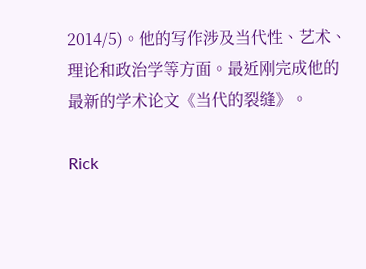2014/5)。他的写作涉及当代性、艺术、理论和政治学等方面。最近刚完成他的最新的学术论文《当代的裂缝》。

Rick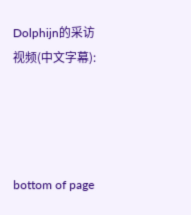Dolphijn的采访视频(中文字幕):




bottom of page